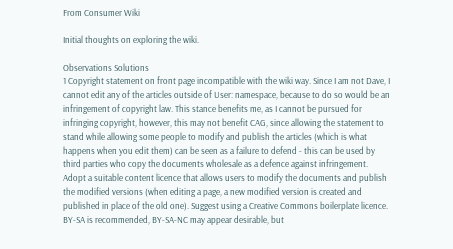From Consumer Wiki

Initial thoughts on exploring the wiki.

Observations Solutions
1 Copyright statement on front page incompatible with the wiki way. Since I am not Dave, I cannot edit any of the articles outside of User: namespace, because to do so would be an infringement of copyright law. This stance benefits me, as I cannot be pursued for infringing copyright, however, this may not benefit CAG, since allowing the statement to stand while allowing some people to modify and publish the articles (which is what happens when you edit them) can be seen as a failure to defend - this can be used by third parties who copy the documents wholesale as a defence against infringement. Adopt a suitable content licence that allows users to modify the documents and publish the modified versions (when editing a page, a new modified version is created and published in place of the old one). Suggest using a Creative Commons boilerplate licence. BY-SA is recommended, BY-SA-NC may appear desirable, but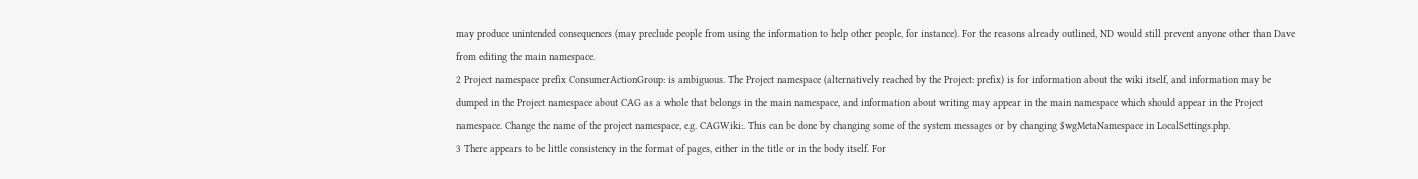may produce unintended consequences (may preclude people from using the information to help other people, for instance). For the reasons already outlined, ND would still prevent anyone other than Dave from editing the main namespace.
2 Project namespace prefix ConsumerActionGroup: is ambiguous. The Project namespace (alternatively reached by the Project: prefix) is for information about the wiki itself, and information may be dumped in the Project namespace about CAG as a whole that belongs in the main namespace, and information about writing may appear in the main namespace which should appear in the Project namespace. Change the name of the project namespace, e.g. CAGWiki:. This can be done by changing some of the system messages or by changing $wgMetaNamespace in LocalSettings.php.
3 There appears to be little consistency in the format of pages, either in the title or in the body itself. For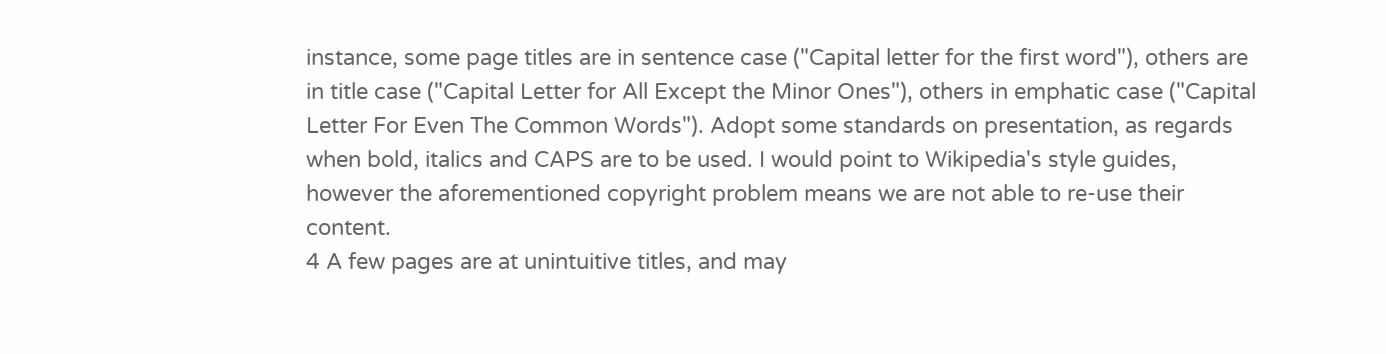instance, some page titles are in sentence case ("Capital letter for the first word"), others are in title case ("Capital Letter for All Except the Minor Ones"), others in emphatic case ("Capital Letter For Even The Common Words"). Adopt some standards on presentation, as regards when bold, italics and CAPS are to be used. I would point to Wikipedia's style guides, however the aforementioned copyright problem means we are not able to re-use their content.
4 A few pages are at unintuitive titles, and may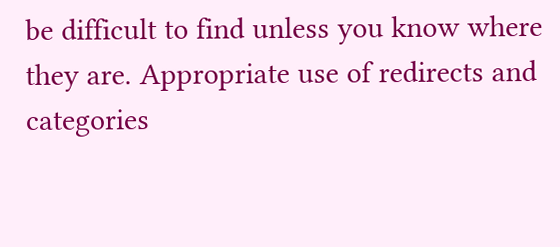be difficult to find unless you know where they are. Appropriate use of redirects and categories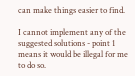can make things easier to find.

I cannot implement any of the suggested solutions - point 1 means it would be illegal for me to do so.